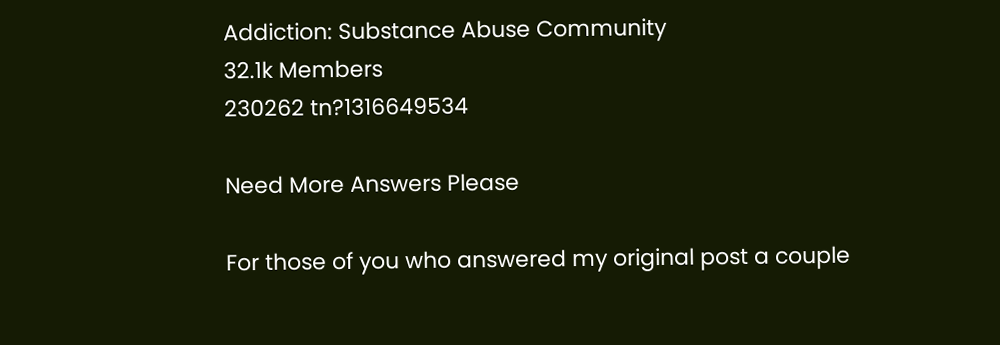Addiction: Substance Abuse Community
32.1k Members
230262 tn?1316649534

Need More Answers Please

For those of you who answered my original post a couple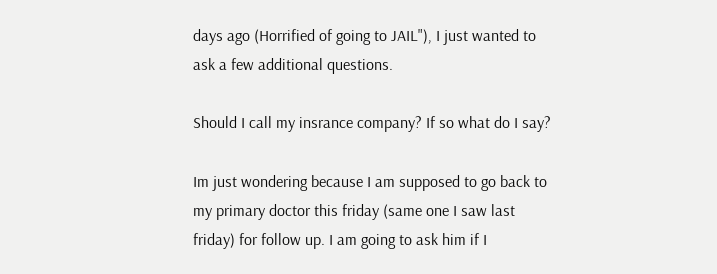days ago (Horrified of going to JAIL"), I just wanted to ask a few additional questions.

Should I call my insrance company? If so what do I say?

Im just wondering because I am supposed to go back to my primary doctor this friday (same one I saw last friday) for follow up. I am going to ask him if I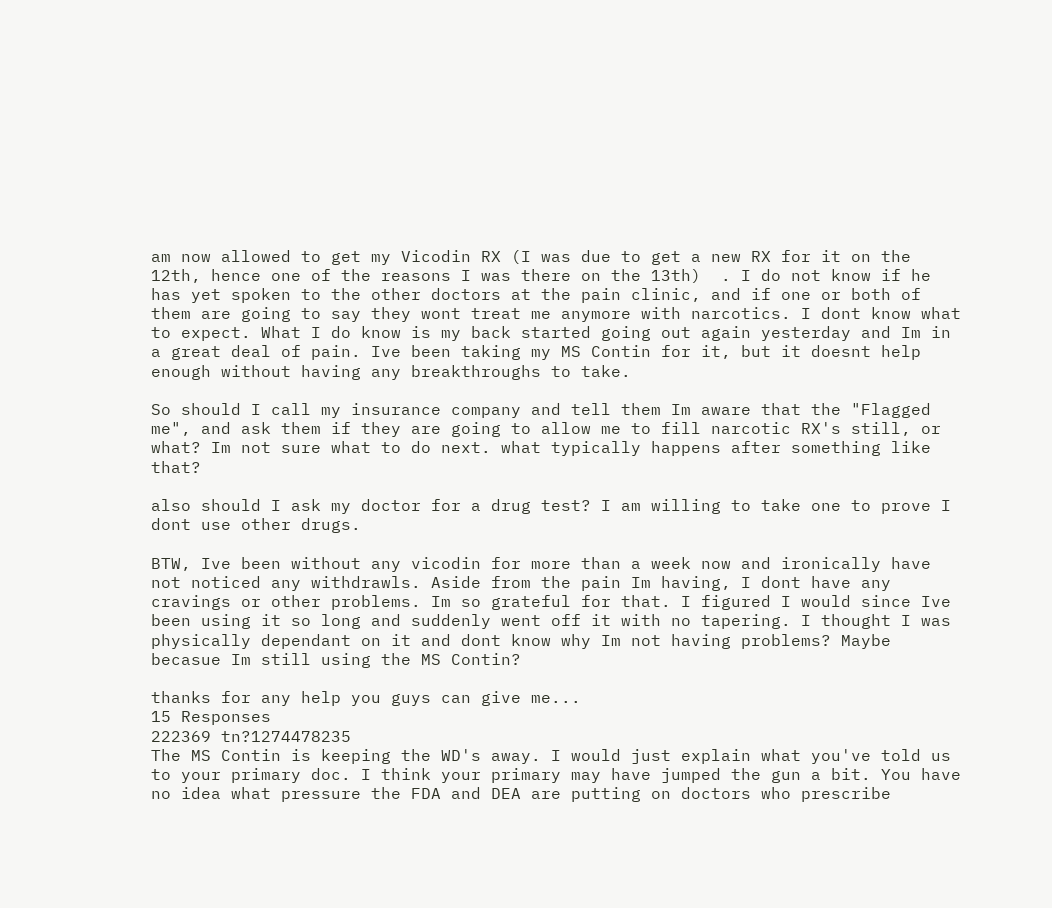am now allowed to get my Vicodin RX (I was due to get a new RX for it on the 12th, hence one of the reasons I was there on the 13th)  . I do not know if he has yet spoken to the other doctors at the pain clinic, and if one or both of them are going to say they wont treat me anymore with narcotics. I dont know what to expect. What I do know is my back started going out again yesterday and Im in a great deal of pain. Ive been taking my MS Contin for it, but it doesnt help enough without having any breakthroughs to take.

So should I call my insurance company and tell them Im aware that the "Flagged me", and ask them if they are going to allow me to fill narcotic RX's still, or what? Im not sure what to do next. what typically happens after something like that?

also should I ask my doctor for a drug test? I am willing to take one to prove I dont use other drugs.

BTW, Ive been without any vicodin for more than a week now and ironically have not noticed any withdrawls. Aside from the pain Im having, I dont have any cravings or other problems. Im so grateful for that. I figured I would since Ive been using it so long and suddenly went off it with no tapering. I thought I was physically dependant on it and dont know why Im not having problems? Maybe becasue Im still using the MS Contin?

thanks for any help you guys can give me...
15 Responses
222369 tn?1274478235
The MS Contin is keeping the WD's away. I would just explain what you've told us to your primary doc. I think your primary may have jumped the gun a bit. You have no idea what pressure the FDA and DEA are putting on doctors who prescribe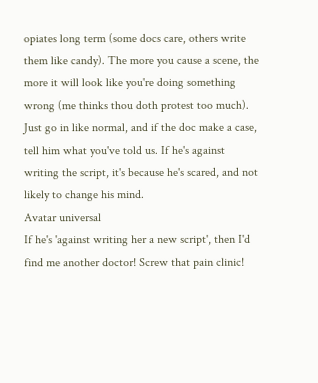opiates long term (some docs care, others write them like candy). The more you cause a scene, the more it will look like you're doing something wrong (me thinks thou doth protest too much). Just go in like normal, and if the doc make a case, tell him what you've told us. If he's against writing the script, it's because he's scared, and not likely to change his mind.
Avatar universal
If he's 'against writing her a new script', then I'd find me another doctor! Screw that pain clinic!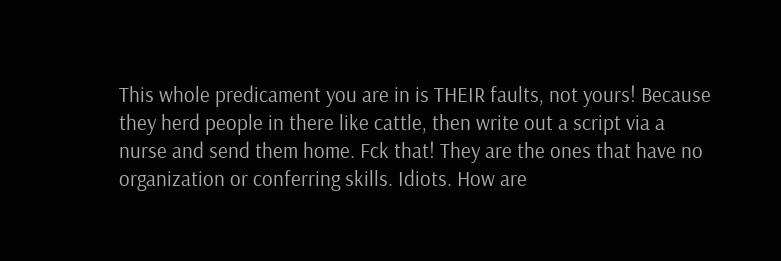This whole predicament you are in is THEIR faults, not yours! Because they herd people in there like cattle, then write out a script via a nurse and send them home. Fck that! They are the ones that have no organization or conferring skills. Idiots. How are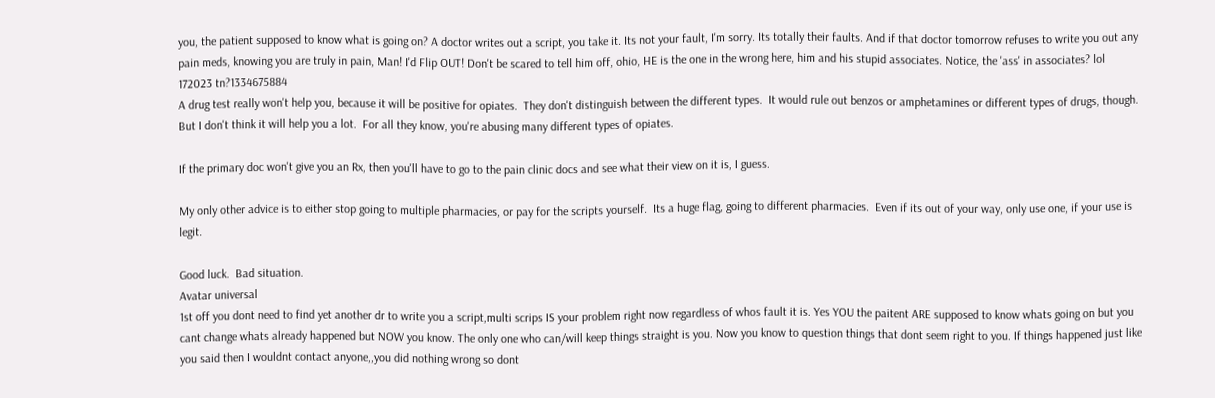you, the patient supposed to know what is going on? A doctor writes out a script, you take it. Its not your fault, I'm sorry. Its totally their faults. And if that doctor tomorrow refuses to write you out any pain meds, knowing you are truly in pain, Man! I'd Flip OUT! Don't be scared to tell him off, ohio, HE is the one in the wrong here, him and his stupid associates. Notice, the 'ass' in associates? lol
172023 tn?1334675884
A drug test really won't help you, because it will be positive for opiates.  They don't distinguish between the different types.  It would rule out benzos or amphetamines or different types of drugs, though.
But I don't think it will help you a lot.  For all they know, you're abusing many different types of opiates.

If the primary doc won't give you an Rx, then you'll have to go to the pain clinic docs and see what their view on it is, I guess.

My only other advice is to either stop going to multiple pharmacies, or pay for the scripts yourself.  Its a huge flag, going to different pharmacies.  Even if its out of your way, only use one, if your use is legit.

Good luck.  Bad situation.
Avatar universal
1st off you dont need to find yet another dr to write you a script,multi scrips IS your problem right now regardless of whos fault it is. Yes YOU the paitent ARE supposed to know whats going on but you cant change whats already happened but NOW you know. The only one who can/will keep things straight is you. Now you know to question things that dont seem right to you. If things happened just like you said then I wouldnt contact anyone,,you did nothing wrong so dont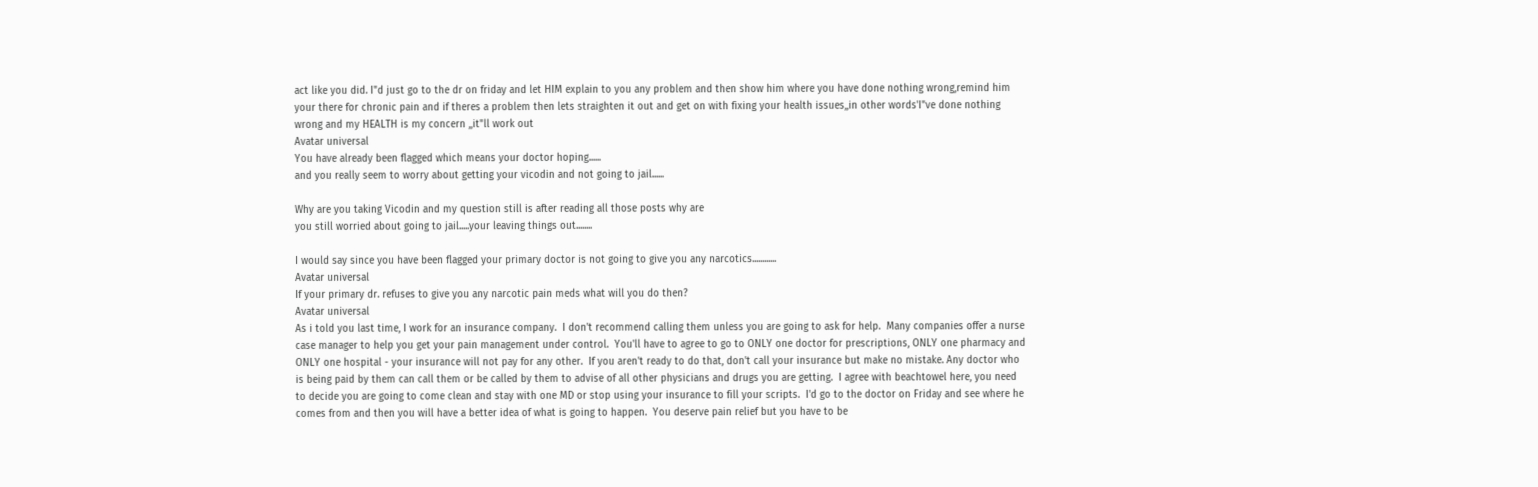act like you did. I"d just go to the dr on friday and let HIM explain to you any problem and then show him where you have done nothing wrong,remind him your there for chronic pain and if theres a problem then lets straighten it out and get on with fixing your health issues,,in other words'I"ve done nothing wrong and my HEALTH is my concern ,,it"ll work out
Avatar universal
You have already been flagged which means your doctor hoping......
and you really seem to worry about getting your vicodin and not going to jail......

Why are you taking Vicodin and my question still is after reading all those posts why are
you still worried about going to jail.....your leaving things out........

I would say since you have been flagged your primary doctor is not going to give you any narcotics............
Avatar universal
If your primary dr. refuses to give you any narcotic pain meds what will you do then?
Avatar universal
As i told you last time, I work for an insurance company.  I don't recommend calling them unless you are going to ask for help.  Many companies offer a nurse case manager to help you get your pain management under control.  You'll have to agree to go to ONLY one doctor for prescriptions, ONLY one pharmacy and ONLY one hospital - your insurance will not pay for any other.  If you aren't ready to do that, don't call your insurance but make no mistake. Any doctor who is being paid by them can call them or be called by them to advise of all other physicians and drugs you are getting.  I agree with beachtowel here, you need to decide you are going to come clean and stay with one MD or stop using your insurance to fill your scripts.  I'd go to the doctor on Friday and see where he comes from and then you will have a better idea of what is going to happen.  You deserve pain relief but you have to be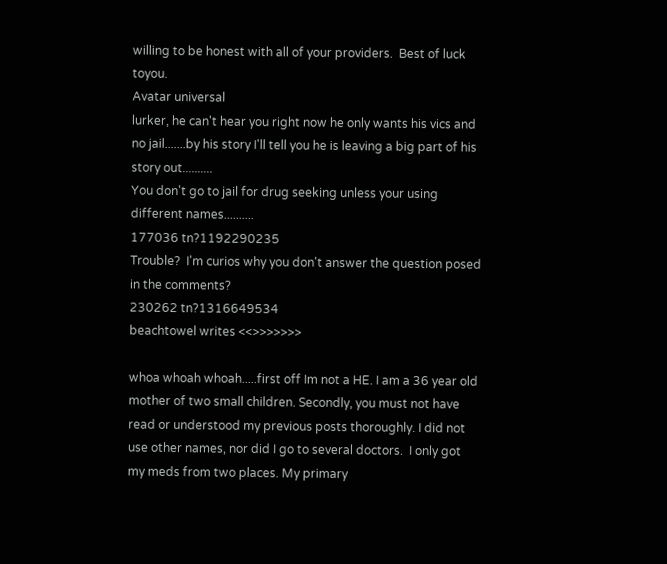willing to be honest with all of your providers.  Best of luck toyou.
Avatar universal
lurker, he can't hear you right now he only wants his vics and no jail.......by his story I'll tell you he is leaving a big part of his story out..........
You don't go to jail for drug seeking unless your using different names..........
177036 tn?1192290235
Trouble?  I'm curios why you don't answer the question posed in the comments?
230262 tn?1316649534
beachtowel writes <<>>>>>>>

whoa whoah whoah.....first off Im not a HE. I am a 36 year old mother of two small children. Secondly, you must not have read or understood my previous posts thoroughly. I did not use other names, nor did I go to several doctors.  I only got my meds from two places. My primary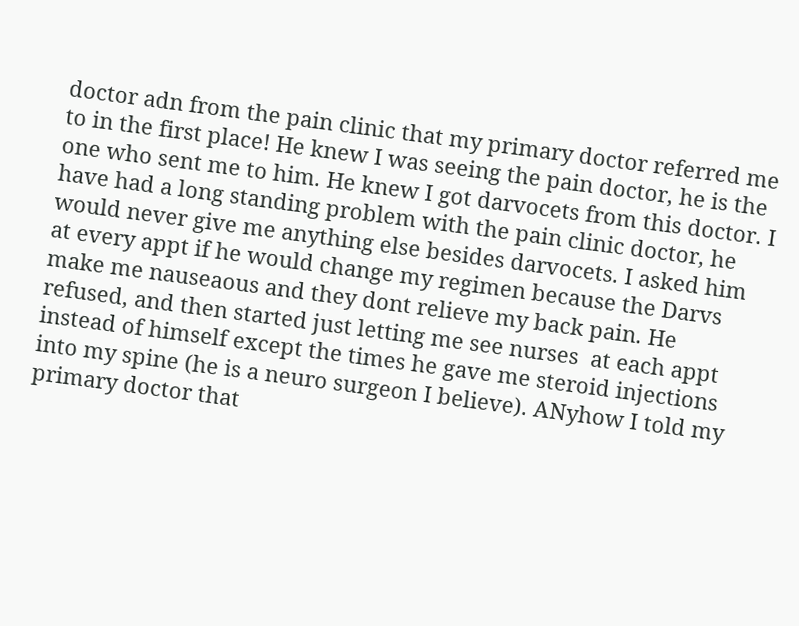doctor adn from the pain clinic that my primary doctor referred me to in the first place! He knew I was seeing the pain doctor, he is the one who sent me to him. He knew I got darvocets from this doctor. I have had a long standing problem with the pain clinic doctor, he would never give me anything else besides darvocets. I asked him at every appt if he would change my regimen because the Darvs make me nauseaous and they dont relieve my back pain. He refused, and then started just letting me see nurses  at each appt instead of himself except the times he gave me steroid injections into my spine (he is a neuro surgeon I believe). ANyhow I told my primary doctor that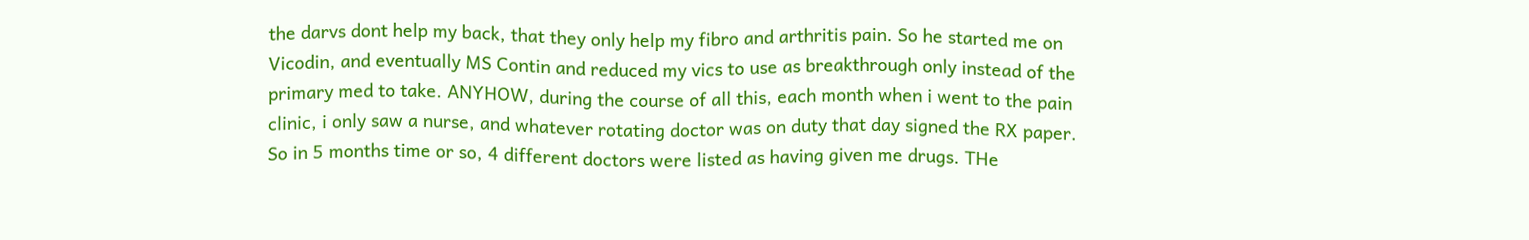the darvs dont help my back, that they only help my fibro and arthritis pain. So he started me on Vicodin, and eventually MS Contin and reduced my vics to use as breakthrough only instead of the primary med to take. ANYHOW, during the course of all this, each month when i went to the pain clinic, i only saw a nurse, and whatever rotating doctor was on duty that day signed the RX paper. So in 5 months time or so, 4 different doctors were listed as having given me drugs. THe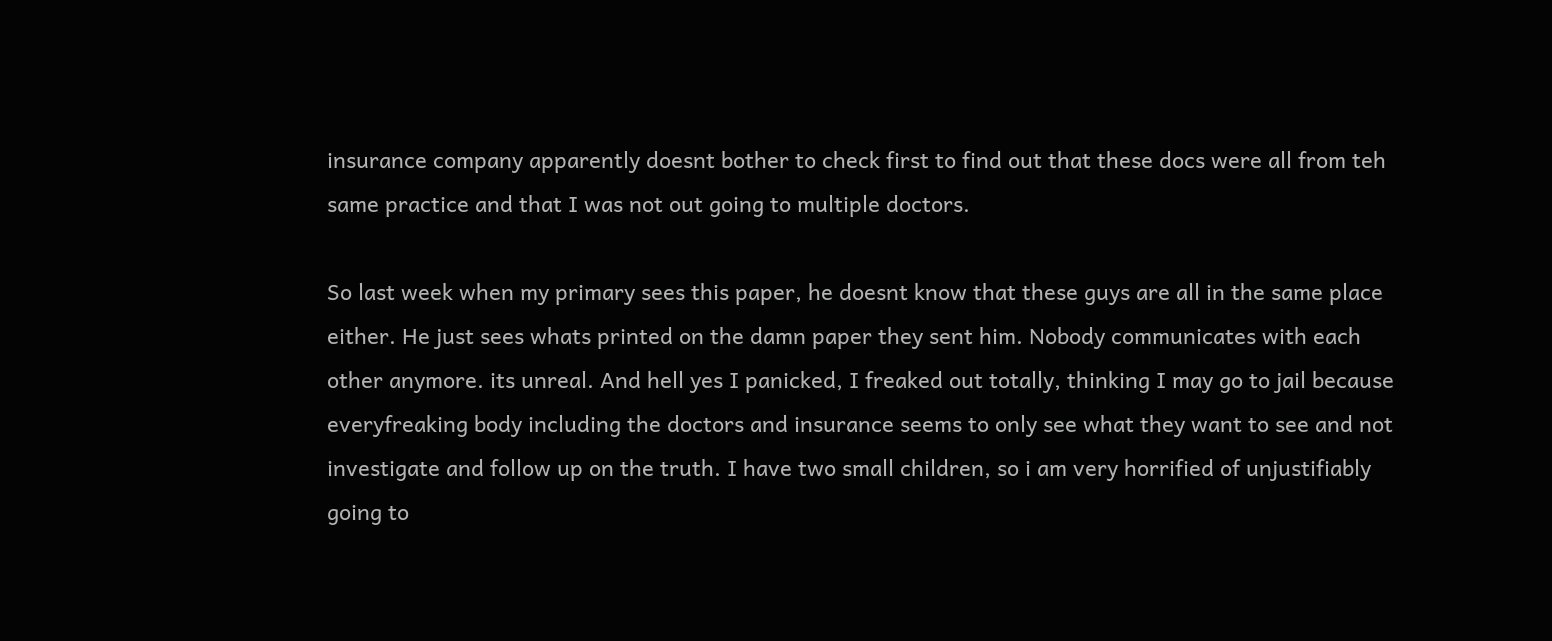insurance company apparently doesnt bother to check first to find out that these docs were all from teh same practice and that I was not out going to multiple doctors.

So last week when my primary sees this paper, he doesnt know that these guys are all in the same place either. He just sees whats printed on the damn paper they sent him. Nobody communicates with each other anymore. its unreal. And hell yes I panicked, I freaked out totally, thinking I may go to jail because everyfreaking body including the doctors and insurance seems to only see what they want to see and not investigate and follow up on the truth. I have two small children, so i am very horrified of unjustifiably going to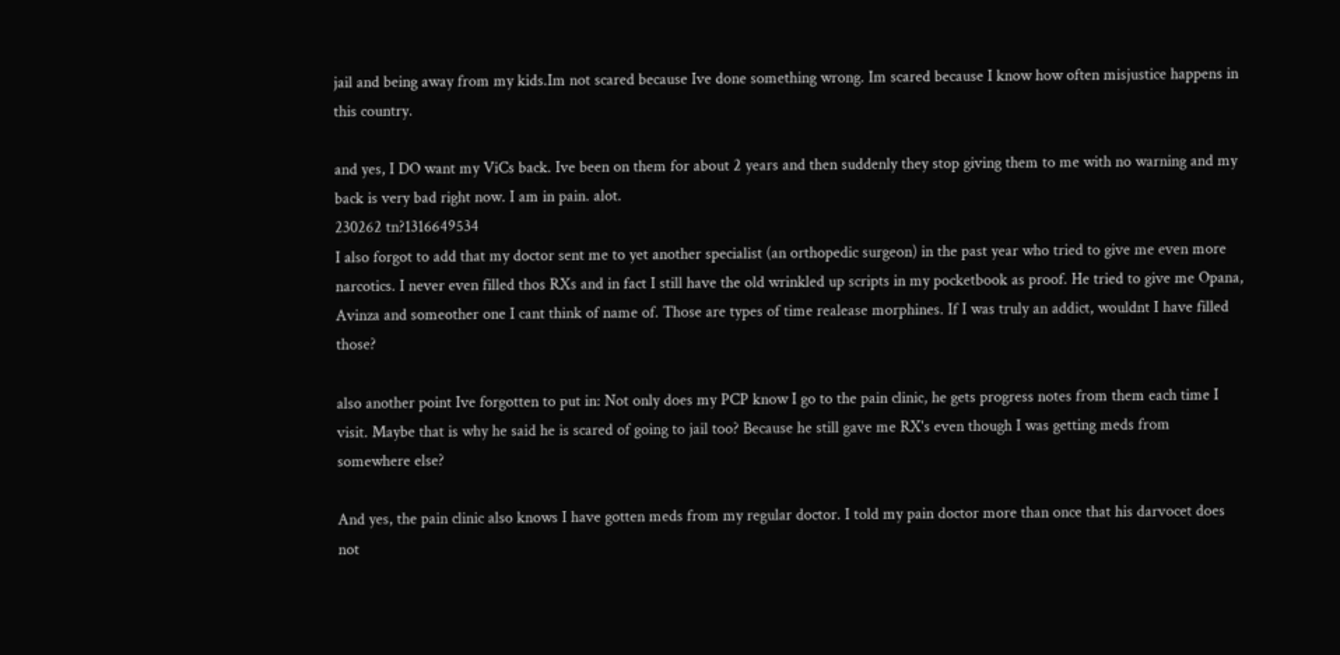jail and being away from my kids.Im not scared because Ive done something wrong. Im scared because I know how often misjustice happens in this country.

and yes, I DO want my ViCs back. Ive been on them for about 2 years and then suddenly they stop giving them to me with no warning and my back is very bad right now. I am in pain. alot.
230262 tn?1316649534
I also forgot to add that my doctor sent me to yet another specialist (an orthopedic surgeon) in the past year who tried to give me even more narcotics. I never even filled thos RXs and in fact I still have the old wrinkled up scripts in my pocketbook as proof. He tried to give me Opana, Avinza and someother one I cant think of name of. Those are types of time realease morphines. If I was truly an addict, wouldnt I have filled those?

also another point Ive forgotten to put in: Not only does my PCP know I go to the pain clinic, he gets progress notes from them each time I visit. Maybe that is why he said he is scared of going to jail too? Because he still gave me RX's even though I was getting meds from somewhere else?

And yes, the pain clinic also knows I have gotten meds from my regular doctor. I told my pain doctor more than once that his darvocet does not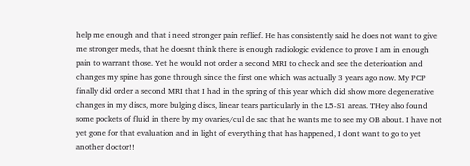help me enough and that i need stronger pain reflief. He has consistently said he does not want to give me stronger meds, that he doesnt think there is enough radiologic evidence to prove I am in enough pain to warrant those. Yet he would not order a second MRI to check and see the deterioation and changes my spine has gone through since the first one which was actually 3 years ago now. My PCP finally did order a second MRI that I had in the spring of this year which did show more degenerative changes in my discs, more bulging discs, linear tears particularly in the L5-S1 areas. THey also found some pockets of fluid in there by my ovaries/cul de sac that he wants me to see my OB about. I have not yet gone for that evaluation and in light of everything that has happened, I dont want to go to yet another doctor!!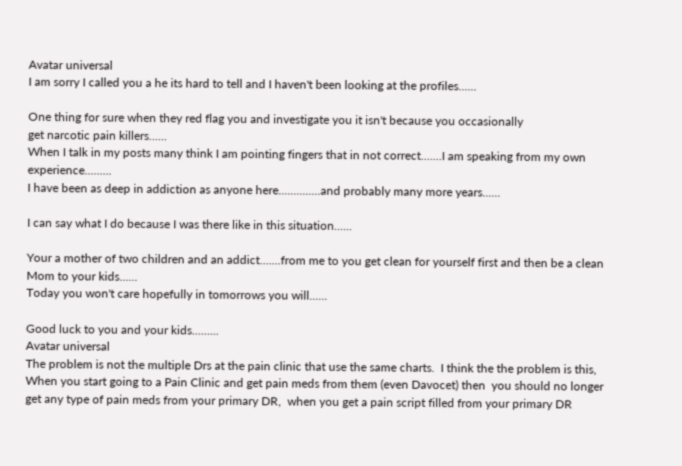Avatar universal
I am sorry I called you a he its hard to tell and I haven't been looking at the profiles......

One thing for sure when they red flag you and investigate you it isn't because you occasionally
get narcotic pain killers......
When I talk in my posts many think I am pointing fingers that in not correct.......I am speaking from my own experience.........
I have been as deep in addiction as anyone here..............and probably many more years......

I can say what I do because I was there like in this situation......

Your a mother of two children and an addict.......from me to you get clean for yourself first and then be a clean Mom to your kids......
Today you won't care hopefully in tomorrows you will......

Good luck to you and your kids.........
Avatar universal
The problem is not the multiple Drs at the pain clinic that use the same charts.  I think the the problem is this, When you start going to a Pain Clinic and get pain meds from them (even Davocet) then  you should no longer get any type of pain meds from your primary DR,  when you get a pain script filled from your primary DR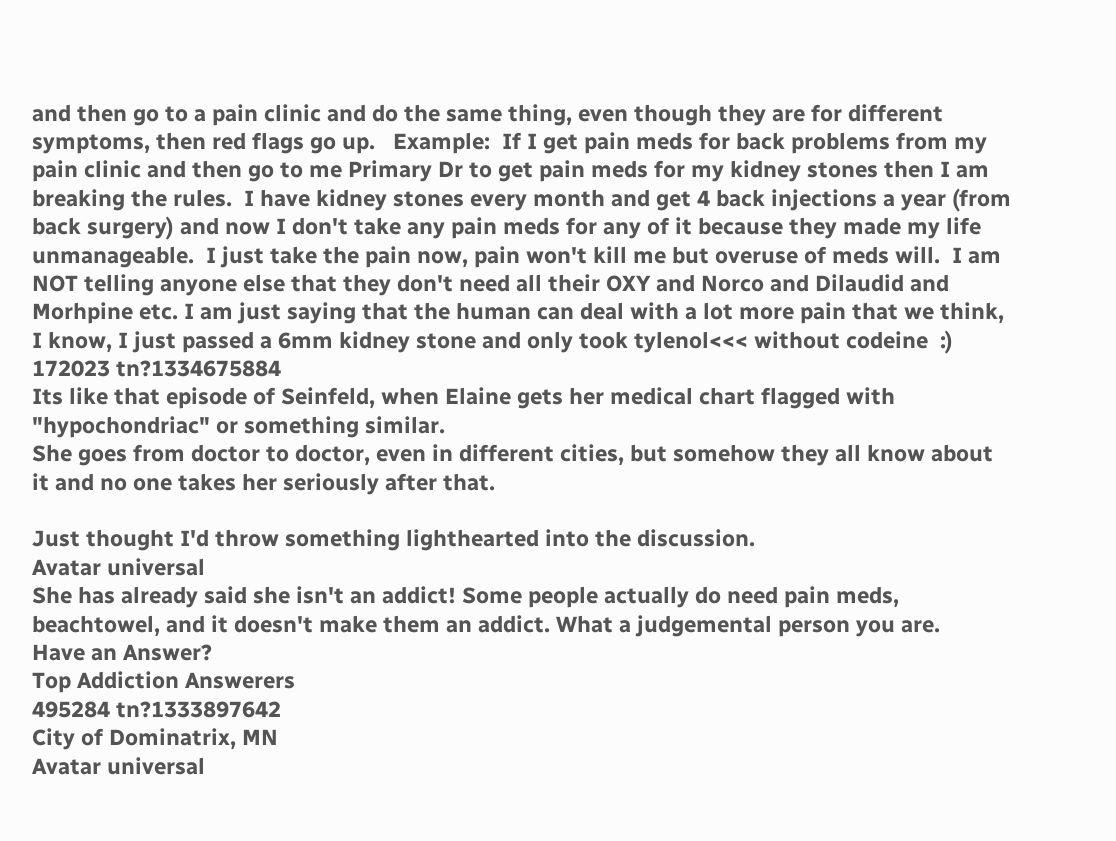and then go to a pain clinic and do the same thing, even though they are for different symptoms, then red flags go up.   Example:  If I get pain meds for back problems from my pain clinic and then go to me Primary Dr to get pain meds for my kidney stones then I am breaking the rules.  I have kidney stones every month and get 4 back injections a year (from back surgery) and now I don't take any pain meds for any of it because they made my life unmanageable.  I just take the pain now, pain won't kill me but overuse of meds will.  I am NOT telling anyone else that they don't need all their OXY and Norco and Dilaudid and Morhpine etc. I am just saying that the human can deal with a lot more pain that we think,  I know, I just passed a 6mm kidney stone and only took tylenol<<< without codeine  :)
172023 tn?1334675884
Its like that episode of Seinfeld, when Elaine gets her medical chart flagged with "hypochondriac" or something similar.
She goes from doctor to doctor, even in different cities, but somehow they all know about it and no one takes her seriously after that.

Just thought I'd throw something lighthearted into the discussion.
Avatar universal
She has already said she isn't an addict! Some people actually do need pain meds, beachtowel, and it doesn't make them an addict. What a judgemental person you are.
Have an Answer?
Top Addiction Answerers
495284 tn?1333897642
City of Dominatrix, MN
Avatar universal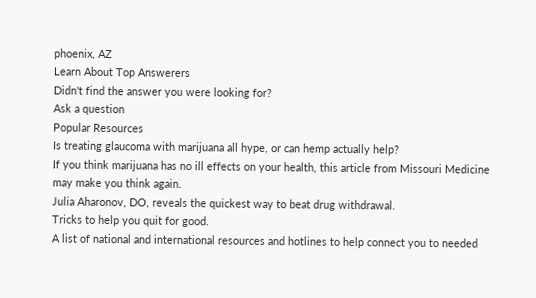phoenix, AZ
Learn About Top Answerers
Didn't find the answer you were looking for?
Ask a question
Popular Resources
Is treating glaucoma with marijuana all hype, or can hemp actually help?
If you think marijuana has no ill effects on your health, this article from Missouri Medicine may make you think again.
Julia Aharonov, DO, reveals the quickest way to beat drug withdrawal.
Tricks to help you quit for good.
A list of national and international resources and hotlines to help connect you to needed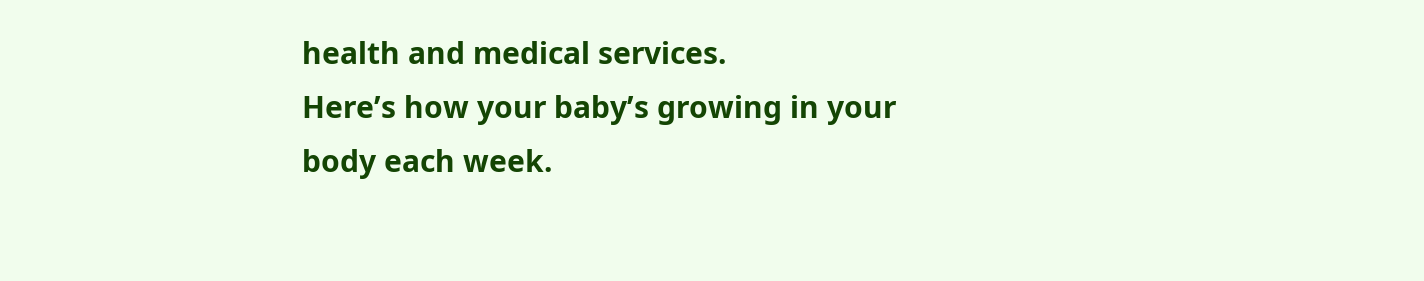health and medical services.
Here’s how your baby’s growing in your body each week.